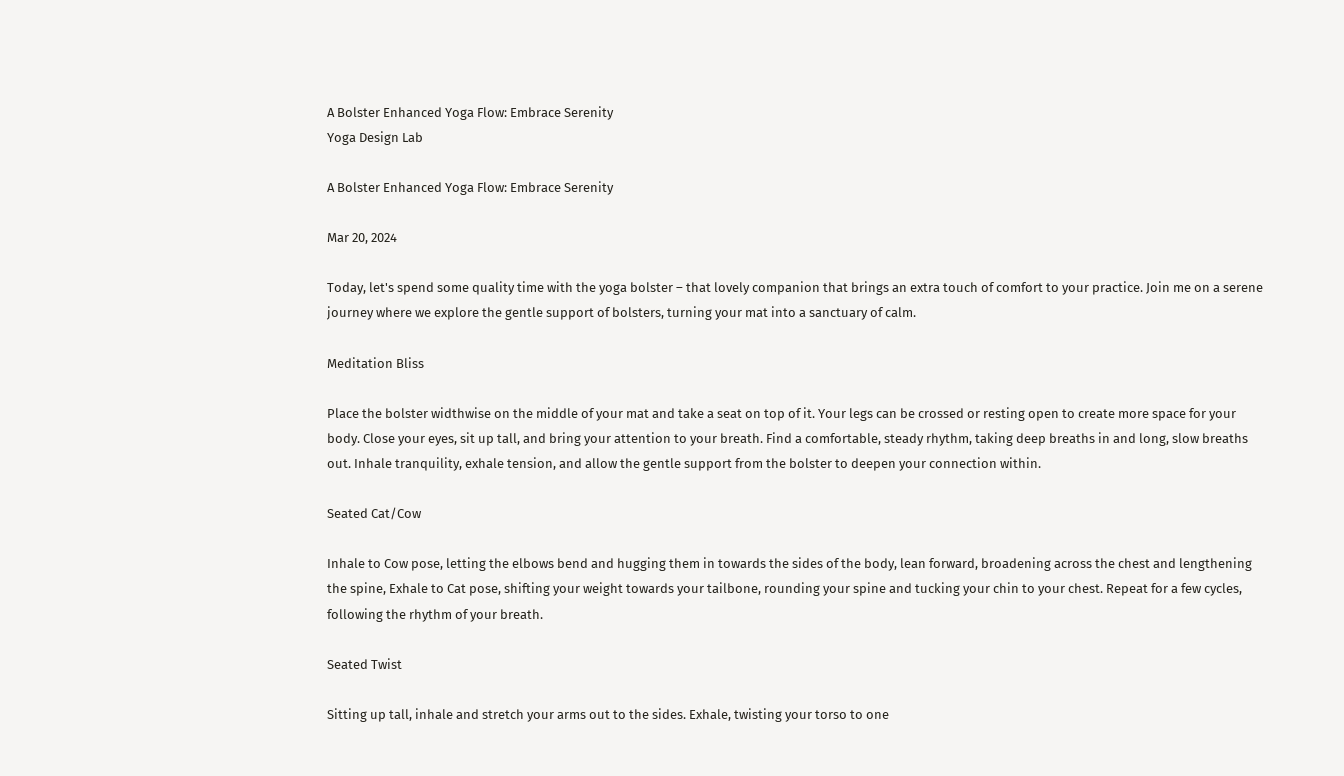A Bolster Enhanced Yoga Flow: Embrace Serenity
Yoga Design Lab

A Bolster Enhanced Yoga Flow: Embrace Serenity

Mar 20, 2024

Today, let's spend some quality time with the yoga bolster – that lovely companion that brings an extra touch of comfort to your practice. Join me on a serene journey where we explore the gentle support of bolsters, turning your mat into a sanctuary of calm.

Meditation Bliss

Place the bolster widthwise on the middle of your mat and take a seat on top of it. Your legs can be crossed or resting open to create more space for your body. Close your eyes, sit up tall, and bring your attention to your breath. Find a comfortable, steady rhythm, taking deep breaths in and long, slow breaths out. Inhale tranquility, exhale tension, and allow the gentle support from the bolster to deepen your connection within.

Seated Cat/Cow

Inhale to Cow pose, letting the elbows bend and hugging them in towards the sides of the body, lean forward, broadening across the chest and lengthening the spine, Exhale to Cat pose, shifting your weight towards your tailbone, rounding your spine and tucking your chin to your chest. Repeat for a few cycles, following the rhythm of your breath.

Seated Twist

Sitting up tall, inhale and stretch your arms out to the sides. Exhale, twisting your torso to one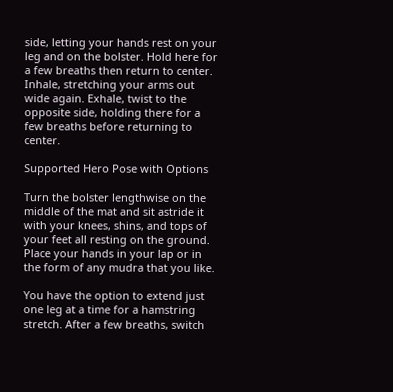side, letting your hands rest on your leg and on the bolster. Hold here for a few breaths then return to center. Inhale, stretching your arms out wide again. Exhale, twist to the opposite side, holding there for a few breaths before returning to center.

Supported Hero Pose with Options

Turn the bolster lengthwise on the middle of the mat and sit astride it with your knees, shins, and tops of your feet all resting on the ground. Place your hands in your lap or in the form of any mudra that you like.

You have the option to extend just one leg at a time for a hamstring stretch. After a few breaths, switch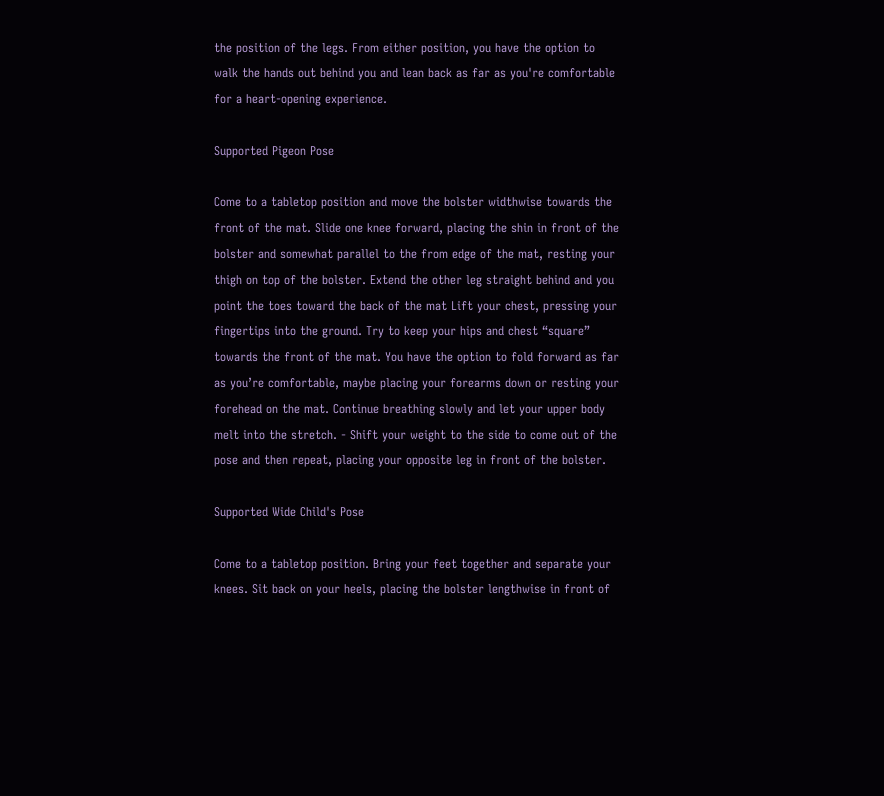the position of the legs. From either position, you have the option to walk the hands out behind you and lean back as far as you're comfortable for a heart-opening experience.

Supported Pigeon Pose

Come to a tabletop position and move the bolster widthwise towards the front of the mat. Slide one knee forward, placing the shin in front of the bolster and somewhat parallel to the from edge of the mat, resting your thigh on top of the bolster. Extend the other leg straight behind and you point the toes toward the back of the mat Lift your chest, pressing your fingertips into the ground. Try to keep your hips and chest “square” towards the front of the mat. You have the option to fold forward as far as you’re comfortable, maybe placing your forearms down or resting your forehead on the mat. Continue breathing slowly and let your upper body melt into the stretch. - Shift your weight to the side to come out of the pose and then repeat, placing your opposite leg in front of the bolster.

Supported Wide Child's Pose

Come to a tabletop position. Bring your feet together and separate your knees. Sit back on your heels, placing the bolster lengthwise in front of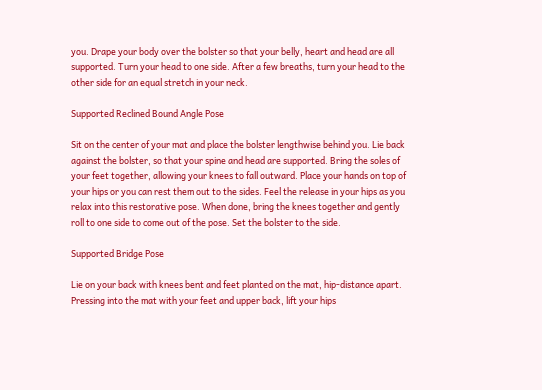you. Drape your body over the bolster so that your belly, heart and head are all supported. Turn your head to one side. After a few breaths, turn your head to the other side for an equal stretch in your neck.

Supported Reclined Bound Angle Pose

Sit on the center of your mat and place the bolster lengthwise behind you. Lie back against the bolster, so that your spine and head are supported. Bring the soles of your feet together, allowing your knees to fall outward. Place your hands on top of your hips or you can rest them out to the sides. Feel the release in your hips as you relax into this restorative pose. When done, bring the knees together and gently roll to one side to come out of the pose. Set the bolster to the side.

Supported Bridge Pose

Lie on your back with knees bent and feet planted on the mat, hip-distance apart. Pressing into the mat with your feet and upper back, lift your hips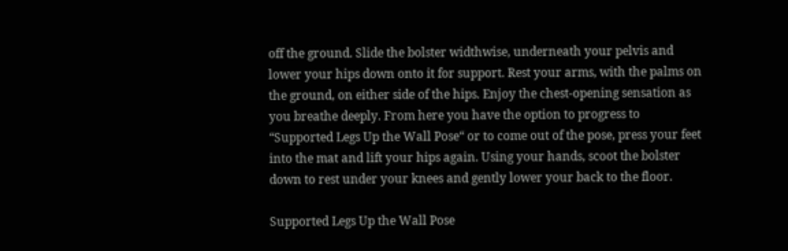off the ground. Slide the bolster widthwise, underneath your pelvis and lower your hips down onto it for support. Rest your arms, with the palms on the ground, on either side of the hips. Enjoy the chest-opening sensation as you breathe deeply. From here you have the option to progress to “Supported Legs Up the Wall Pose“ or to come out of the pose, press your feet into the mat and lift your hips again. Using your hands, scoot the bolster down to rest under your knees and gently lower your back to the floor.

Supported Legs Up the Wall Pose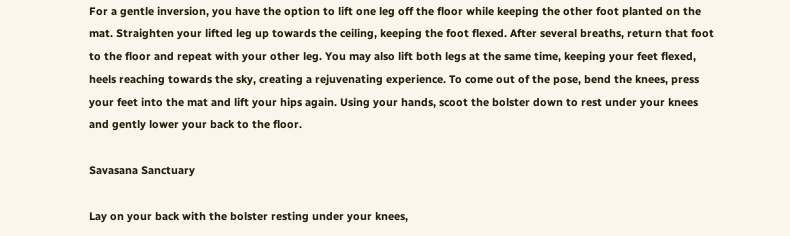For a gentle inversion, you have the option to lift one leg off the floor while keeping the other foot planted on the mat. Straighten your lifted leg up towards the ceiling, keeping the foot flexed. After several breaths, return that foot to the floor and repeat with your other leg. You may also lift both legs at the same time, keeping your feet flexed, heels reaching towards the sky, creating a rejuvenating experience. To come out of the pose, bend the knees, press your feet into the mat and lift your hips again. Using your hands, scoot the bolster down to rest under your knees and gently lower your back to the floor.

Savasana Sanctuary

Lay on your back with the bolster resting under your knees,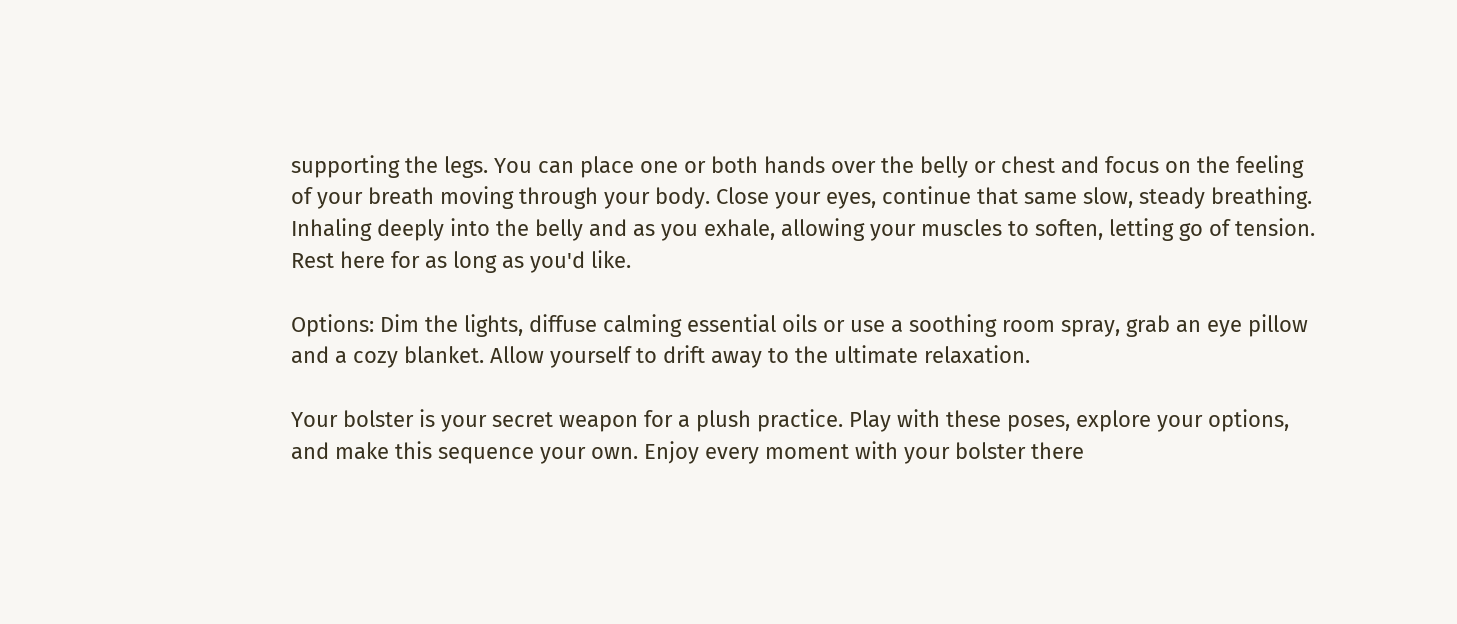supporting the legs. You can place one or both hands over the belly or chest and focus on the feeling of your breath moving through your body. Close your eyes, continue that same slow, steady breathing. Inhaling deeply into the belly and as you exhale, allowing your muscles to soften, letting go of tension. Rest here for as long as you'd like.

Options: Dim the lights, diffuse calming essential oils or use a soothing room spray, grab an eye pillow and a cozy blanket. Allow yourself to drift away to the ultimate relaxation.

Your bolster is your secret weapon for a plush practice. Play with these poses, explore your options, and make this sequence your own. Enjoy every moment with your bolster there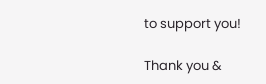to support you!

Thank you &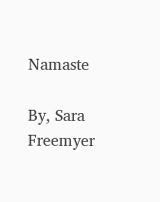Namaste

By, Sara Freemyer